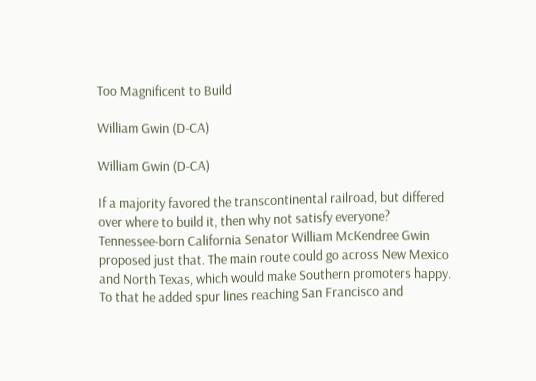Too Magnificent to Build

William Gwin (D-CA)

William Gwin (D-CA)

If a majority favored the transcontinental railroad, but differed over where to build it, then why not satisfy everyone? Tennessee-born California Senator William McKendree Gwin proposed just that. The main route could go across New Mexico and North Texas, which would make Southern promoters happy. To that he added spur lines reaching San Francisco and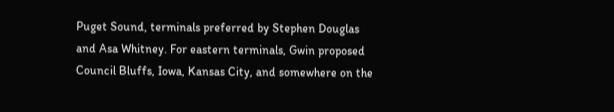Puget Sound, terminals preferred by Stephen Douglas and Asa Whitney. For eastern terminals, Gwin proposed Council Bluffs, Iowa, Kansas City, and somewhere on the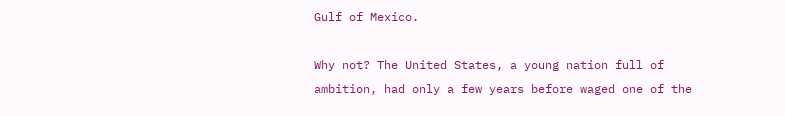Gulf of Mexico.

Why not? The United States, a young nation full of ambition, had only a few years before waged one of the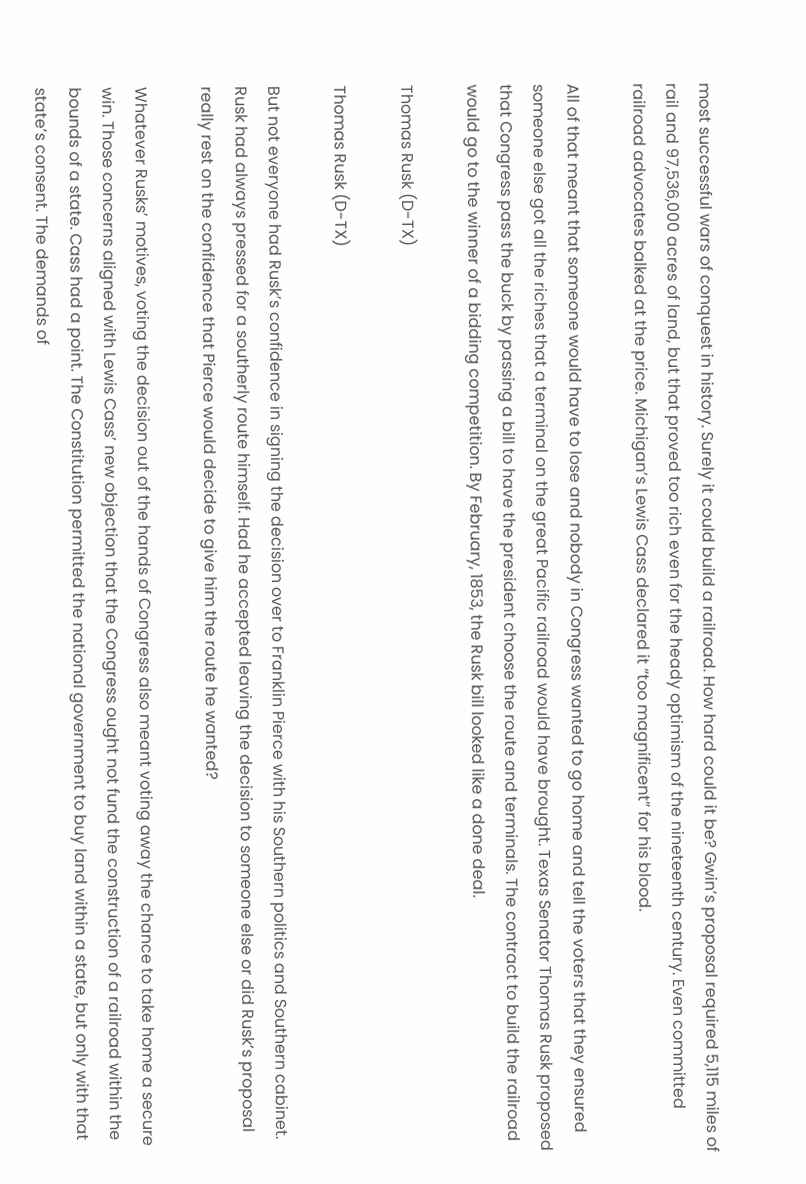most successful wars of conquest in history. Surely it could build a railroad. How hard could it be? Gwin’s proposal required 5,115 miles of rail and 97,536,000 acres of land, but that proved too rich even for the heady optimism of the nineteenth century. Even committed railroad advocates balked at the price. Michigan’s Lewis Cass declared it “too magnificent” for his blood.

All of that meant that someone would have to lose and nobody in Congress wanted to go home and tell the voters that they ensured someone else got all the riches that a terminal on the great Pacific railroad would have brought. Texas Senator Thomas Rusk proposed that Congress pass the buck by passing a bill to have the president choose the route and terminals. The contract to build the railroad would go to the winner of a bidding competition. By February, 1853, the Rusk bill looked like a done deal.

Thomas Rusk (D-TX)

Thomas Rusk (D-TX)

But not everyone had Rusk’s confidence in signing the decision over to Franklin Pierce with his Southern politics and Southern cabinet. Rusk had always pressed for a southerly route himself. Had he accepted leaving the decision to someone else or did Rusk’s proposal really rest on the confidence that Pierce would decide to give him the route he wanted?

Whatever Rusks’ motives, voting the decision out of the hands of Congress also meant voting away the chance to take home a secure win. Those concerns aligned with Lewis Cass’ new objection that the Congress ought not fund the construction of a railroad within the bounds of a state. Cass had a point. The Constitution permitted the national government to buy land within a state, but only with that state’s consent. The demands of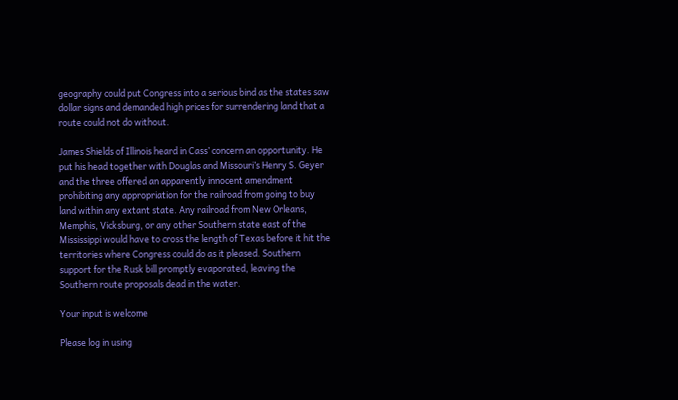geography could put Congress into a serious bind as the states saw dollar signs and demanded high prices for surrendering land that a route could not do without.

James Shields of Illinois heard in Cass’ concern an opportunity. He put his head together with Douglas and Missouri’s Henry S. Geyer and the three offered an apparently innocent amendment prohibiting any appropriation for the railroad from going to buy land within any extant state. Any railroad from New Orleans, Memphis, Vicksburg, or any other Southern state east of the Mississippi would have to cross the length of Texas before it hit the territories where Congress could do as it pleased. Southern support for the Rusk bill promptly evaporated, leaving the Southern route proposals dead in the water.

Your input is welcome

Please log in using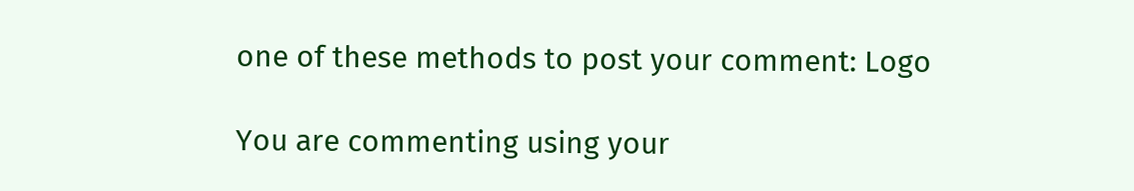one of these methods to post your comment: Logo

You are commenting using your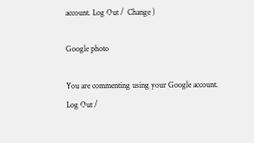account. Log Out /  Change )

Google photo

You are commenting using your Google account. Log Out /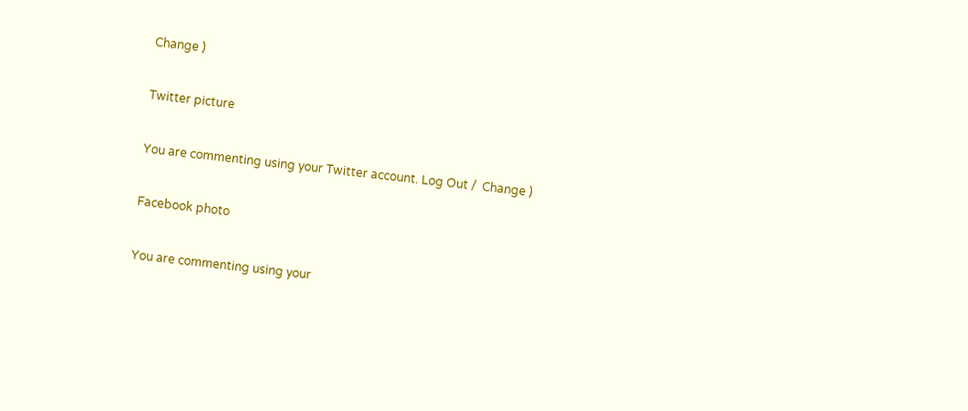Change )

Twitter picture

You are commenting using your Twitter account. Log Out /  Change )

Facebook photo

You are commenting using your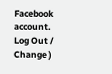Facebook account. Log Out /  Change )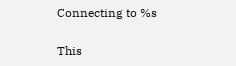Connecting to %s

This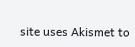site uses Akismet to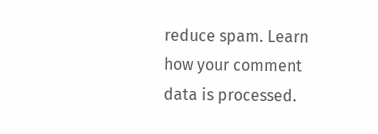reduce spam. Learn how your comment data is processed.